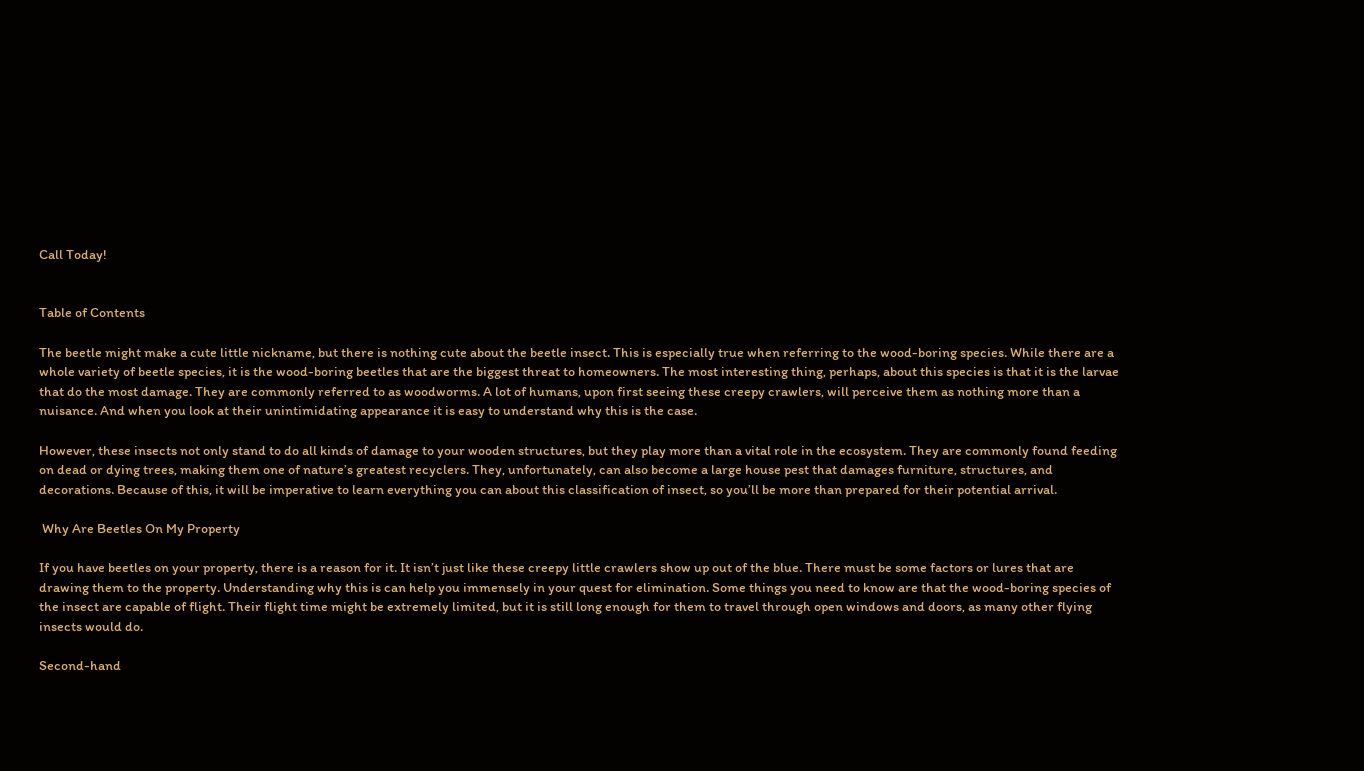Call Today!


Table of Contents

The beetle might make a cute little nickname, but there is nothing cute about the beetle insect. This is especially true when referring to the wood-boring species. While there are a whole variety of beetle species, it is the wood-boring beetles that are the biggest threat to homeowners. The most interesting thing, perhaps, about this species is that it is the larvae that do the most damage. They are commonly referred to as woodworms. A lot of humans, upon first seeing these creepy crawlers, will perceive them as nothing more than a nuisance. And when you look at their unintimidating appearance it is easy to understand why this is the case.

However, these insects not only stand to do all kinds of damage to your wooden structures, but they play more than a vital role in the ecosystem. They are commonly found feeding on dead or dying trees, making them one of nature’s greatest recyclers. They, unfortunately, can also become a large house pest that damages furniture, structures, and decorations. Because of this, it will be imperative to learn everything you can about this classification of insect, so you’ll be more than prepared for their potential arrival.

 Why Are Beetles On My Property

If you have beetles on your property, there is a reason for it. It isn’t just like these creepy little crawlers show up out of the blue. There must be some factors or lures that are drawing them to the property. Understanding why this is can help you immensely in your quest for elimination. Some things you need to know are that the wood-boring species of the insect are capable of flight. Their flight time might be extremely limited, but it is still long enough for them to travel through open windows and doors, as many other flying insects would do.

Second-hand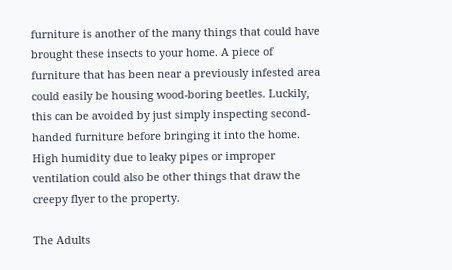furniture is another of the many things that could have brought these insects to your home. A piece of furniture that has been near a previously infested area could easily be housing wood-boring beetles. Luckily, this can be avoided by just simply inspecting second-handed furniture before bringing it into the home. High humidity due to leaky pipes or improper ventilation could also be other things that draw the creepy flyer to the property.

The Adults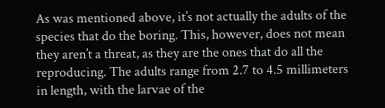As was mentioned above, it’s not actually the adults of the species that do the boring. This, however, does not mean they aren’t a threat, as they are the ones that do all the reproducing. The adults range from 2.7 to 4.5 millimeters in length, with the larvae of the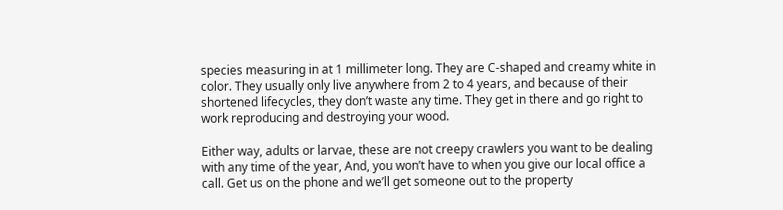species measuring in at 1 millimeter long. They are C-shaped and creamy white in color. They usually only live anywhere from 2 to 4 years, and because of their shortened lifecycles, they don’t waste any time. They get in there and go right to work reproducing and destroying your wood.

Either way, adults or larvae, these are not creepy crawlers you want to be dealing with any time of the year, And, you won’t have to when you give our local office a call. Get us on the phone and we’ll get someone out to the property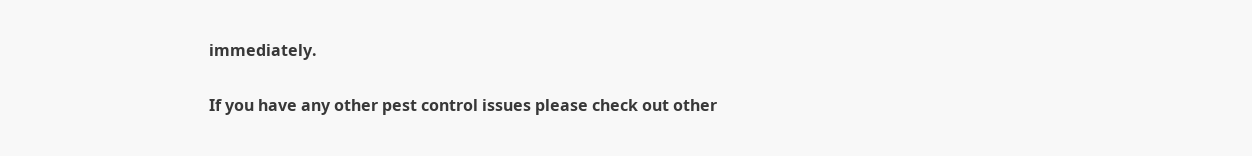immediately.

If you have any other pest control issues please check out other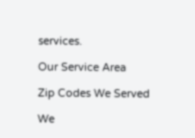services.

Our Service Area

Zip Codes We Served

We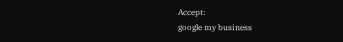Accept:
google my business